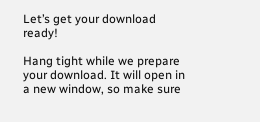Let’s get your download ready!

Hang tight while we prepare your download. It will open in a new window, so make sure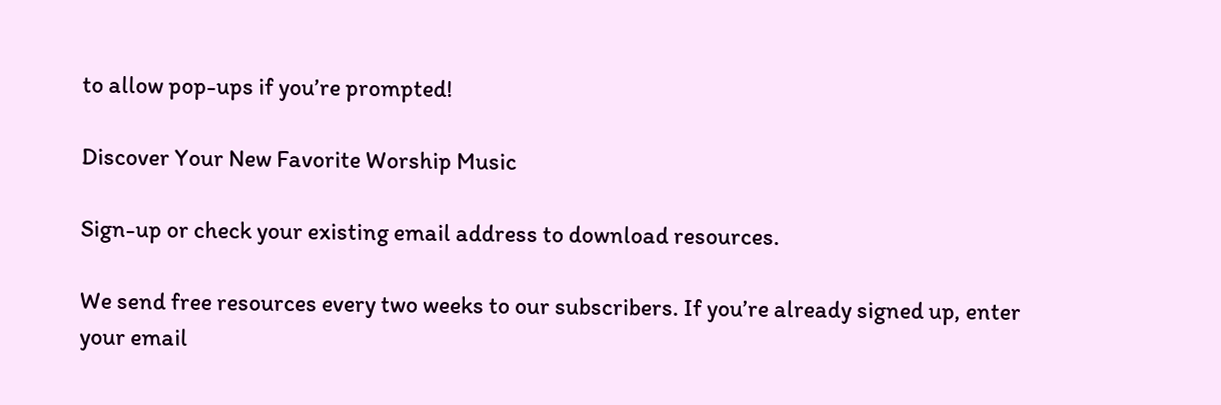to allow pop-ups if you’re prompted!

Discover Your New Favorite Worship Music

Sign-up or check your existing email address to download resources.

We send free resources every two weeks to our subscribers. If you’re already signed up, enter your email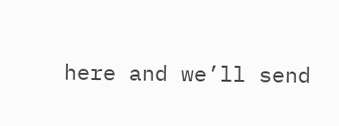here and we’ll send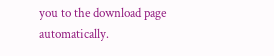you to the download page automatically.